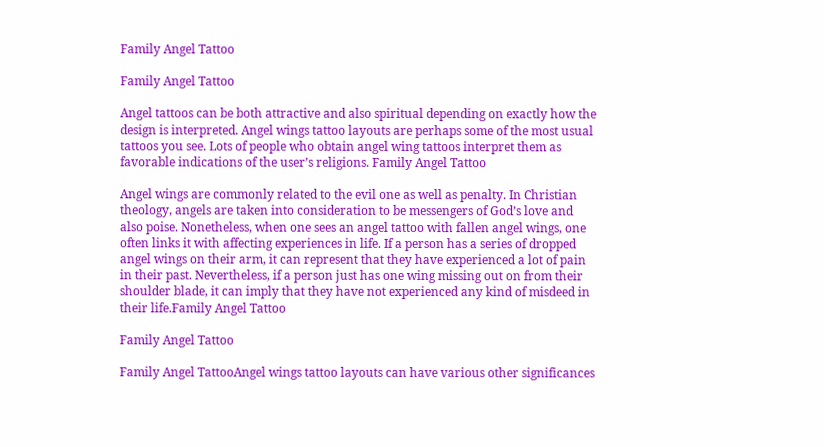Family Angel Tattoo

Family Angel Tattoo

Angel tattoos can be both attractive and also spiritual depending on exactly how the design is interpreted. Angel wings tattoo layouts are perhaps some of the most usual tattoos you see. Lots of people who obtain angel wing tattoos interpret them as favorable indications of the user’s religions. Family Angel Tattoo

Angel wings are commonly related to the evil one as well as penalty. In Christian theology, angels are taken into consideration to be messengers of God’s love and also poise. Nonetheless, when one sees an angel tattoo with fallen angel wings, one often links it with affecting experiences in life. If a person has a series of dropped angel wings on their arm, it can represent that they have experienced a lot of pain in their past. Nevertheless, if a person just has one wing missing out on from their shoulder blade, it can imply that they have not experienced any kind of misdeed in their life.Family Angel Tattoo

Family Angel Tattoo

Family Angel TattooAngel wings tattoo layouts can have various other significances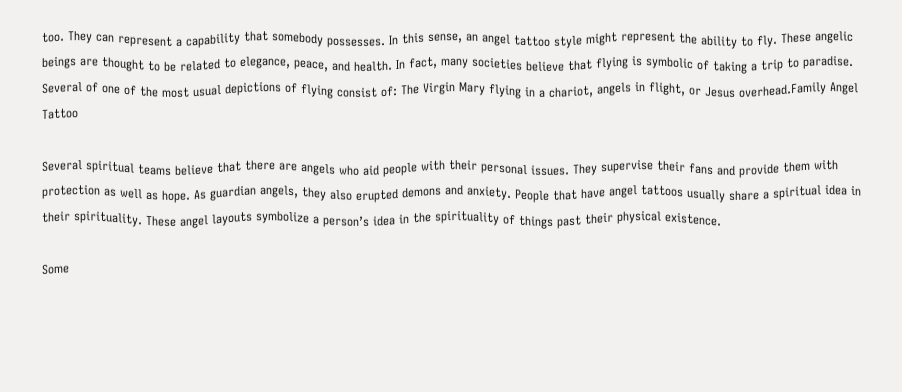too. They can represent a capability that somebody possesses. In this sense, an angel tattoo style might represent the ability to fly. These angelic beings are thought to be related to elegance, peace, and health. In fact, many societies believe that flying is symbolic of taking a trip to paradise. Several of one of the most usual depictions of flying consist of: The Virgin Mary flying in a chariot, angels in flight, or Jesus overhead.Family Angel Tattoo

Several spiritual teams believe that there are angels who aid people with their personal issues. They supervise their fans and provide them with protection as well as hope. As guardian angels, they also erupted demons and anxiety. People that have angel tattoos usually share a spiritual idea in their spirituality. These angel layouts symbolize a person’s idea in the spirituality of things past their physical existence.

Some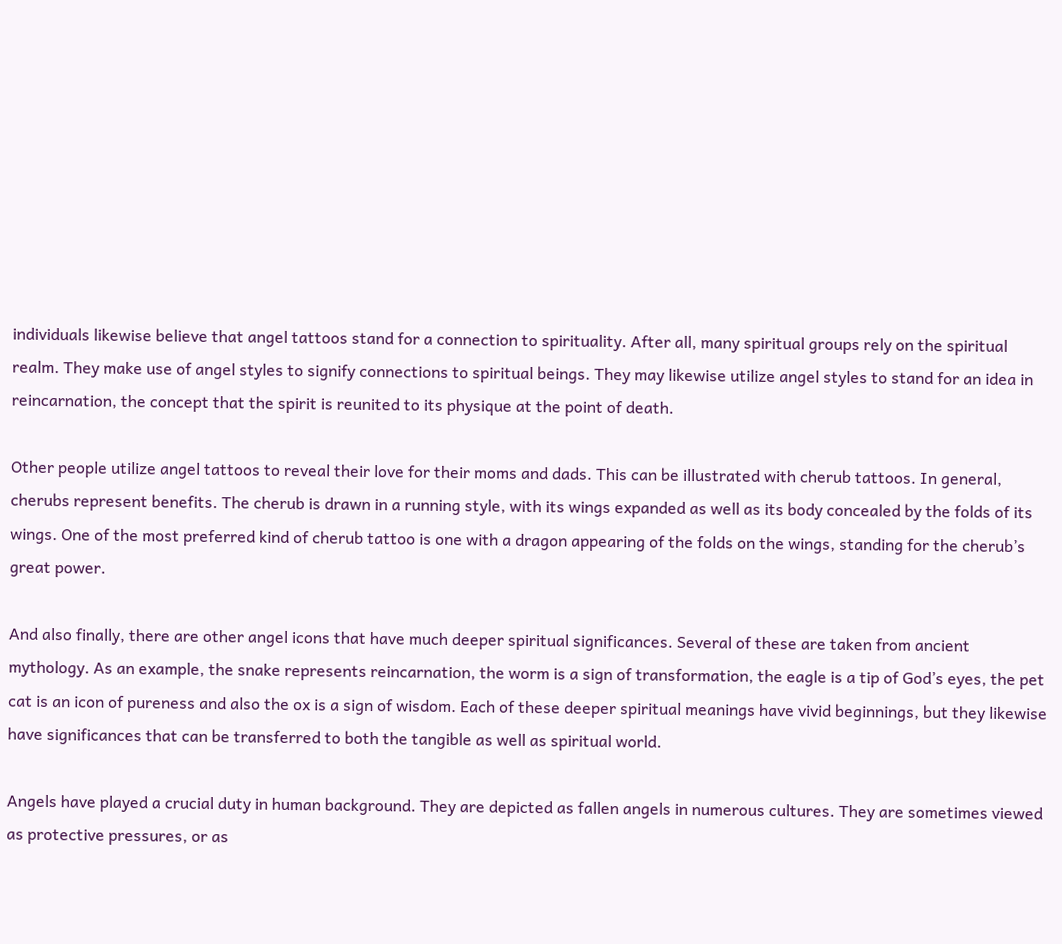individuals likewise believe that angel tattoos stand for a connection to spirituality. After all, many spiritual groups rely on the spiritual realm. They make use of angel styles to signify connections to spiritual beings. They may likewise utilize angel styles to stand for an idea in reincarnation, the concept that the spirit is reunited to its physique at the point of death.

Other people utilize angel tattoos to reveal their love for their moms and dads. This can be illustrated with cherub tattoos. In general, cherubs represent benefits. The cherub is drawn in a running style, with its wings expanded as well as its body concealed by the folds of its wings. One of the most preferred kind of cherub tattoo is one with a dragon appearing of the folds on the wings, standing for the cherub’s great power.

And also finally, there are other angel icons that have much deeper spiritual significances. Several of these are taken from ancient mythology. As an example, the snake represents reincarnation, the worm is a sign of transformation, the eagle is a tip of God’s eyes, the pet cat is an icon of pureness and also the ox is a sign of wisdom. Each of these deeper spiritual meanings have vivid beginnings, but they likewise have significances that can be transferred to both the tangible as well as spiritual world.

Angels have played a crucial duty in human background. They are depicted as fallen angels in numerous cultures. They are sometimes viewed as protective pressures, or as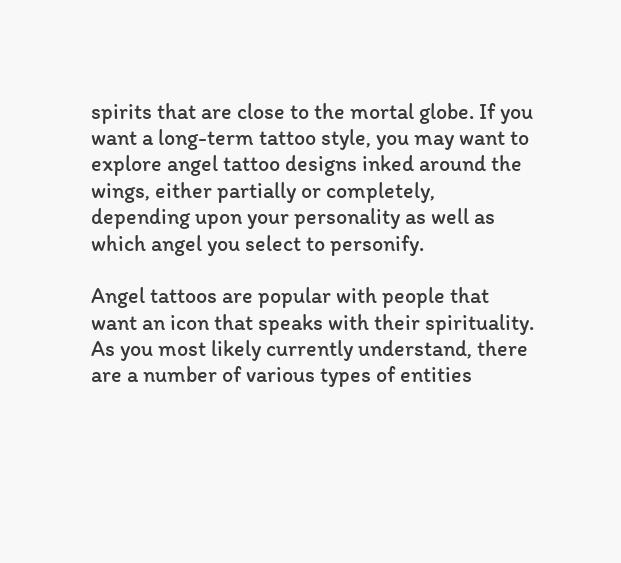spirits that are close to the mortal globe. If you want a long-term tattoo style, you may want to explore angel tattoo designs inked around the wings, either partially or completely, depending upon your personality as well as which angel you select to personify.

Angel tattoos are popular with people that want an icon that speaks with their spirituality. As you most likely currently understand, there are a number of various types of entities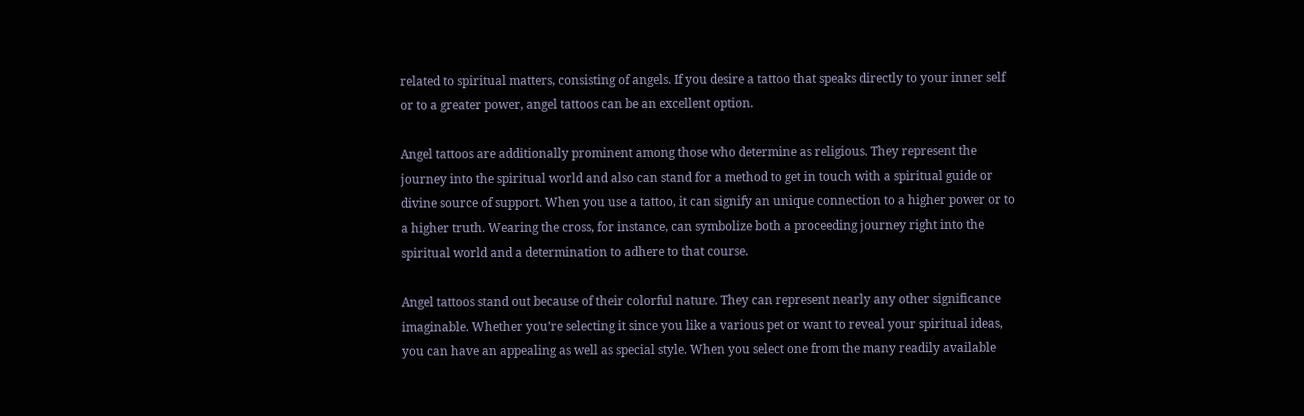related to spiritual matters, consisting of angels. If you desire a tattoo that speaks directly to your inner self or to a greater power, angel tattoos can be an excellent option.

Angel tattoos are additionally prominent among those who determine as religious. They represent the journey into the spiritual world and also can stand for a method to get in touch with a spiritual guide or divine source of support. When you use a tattoo, it can signify an unique connection to a higher power or to a higher truth. Wearing the cross, for instance, can symbolize both a proceeding journey right into the spiritual world and a determination to adhere to that course.

Angel tattoos stand out because of their colorful nature. They can represent nearly any other significance imaginable. Whether you’re selecting it since you like a various pet or want to reveal your spiritual ideas, you can have an appealing as well as special style. When you select one from the many readily available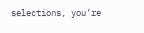selections, you’re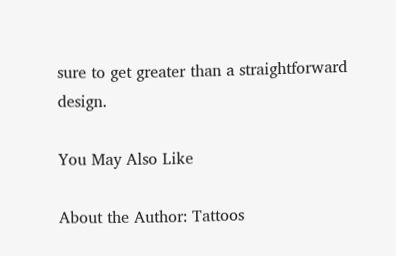sure to get greater than a straightforward design.

You May Also Like

About the Author: Tattoos